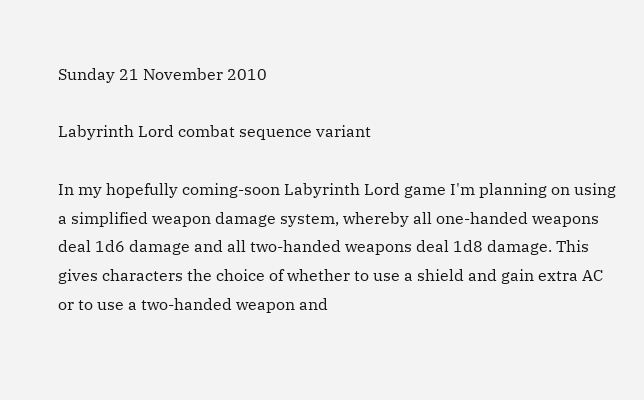Sunday 21 November 2010

Labyrinth Lord combat sequence variant

In my hopefully coming-soon Labyrinth Lord game I'm planning on using a simplified weapon damage system, whereby all one-handed weapons deal 1d6 damage and all two-handed weapons deal 1d8 damage. This gives characters the choice of whether to use a shield and gain extra AC or to use a two-handed weapon and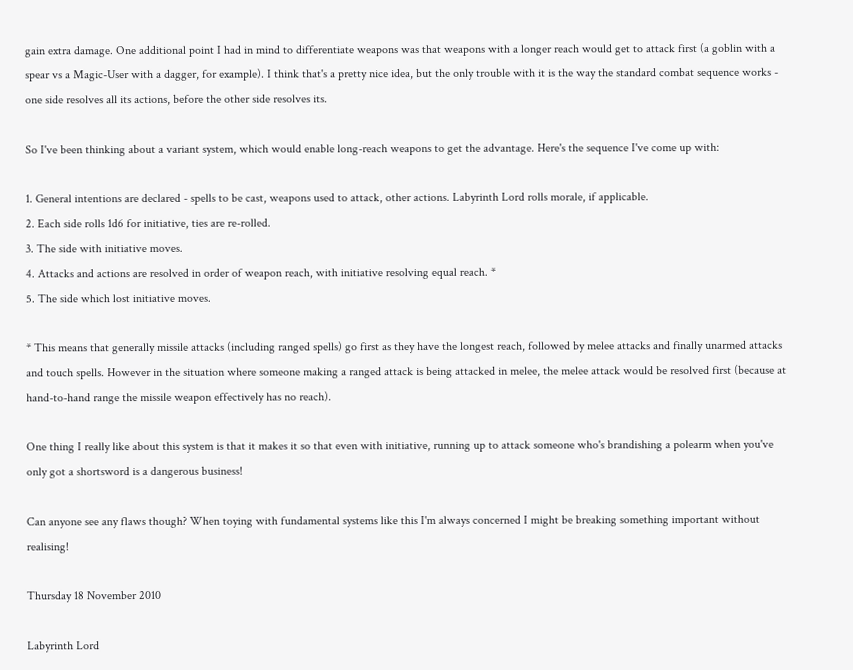gain extra damage. One additional point I had in mind to differentiate weapons was that weapons with a longer reach would get to attack first (a goblin with a spear vs a Magic-User with a dagger, for example). I think that's a pretty nice idea, but the only trouble with it is the way the standard combat sequence works - one side resolves all its actions, before the other side resolves its.

So I've been thinking about a variant system, which would enable long-reach weapons to get the advantage. Here's the sequence I've come up with:

1. General intentions are declared - spells to be cast, weapons used to attack, other actions. Labyrinth Lord rolls morale, if applicable.
2. Each side rolls 1d6 for initiative, ties are re-rolled.
3. The side with initiative moves.
4. Attacks and actions are resolved in order of weapon reach, with initiative resolving equal reach. *
5. The side which lost initiative moves.

* This means that generally missile attacks (including ranged spells) go first as they have the longest reach, followed by melee attacks and finally unarmed attacks and touch spells. However in the situation where someone making a ranged attack is being attacked in melee, the melee attack would be resolved first (because at hand-to-hand range the missile weapon effectively has no reach).

One thing I really like about this system is that it makes it so that even with initiative, running up to attack someone who's brandishing a polearm when you've only got a shortsword is a dangerous business!

Can anyone see any flaws though? When toying with fundamental systems like this I'm always concerned I might be breaking something important without realising!

Thursday 18 November 2010

Labyrinth Lord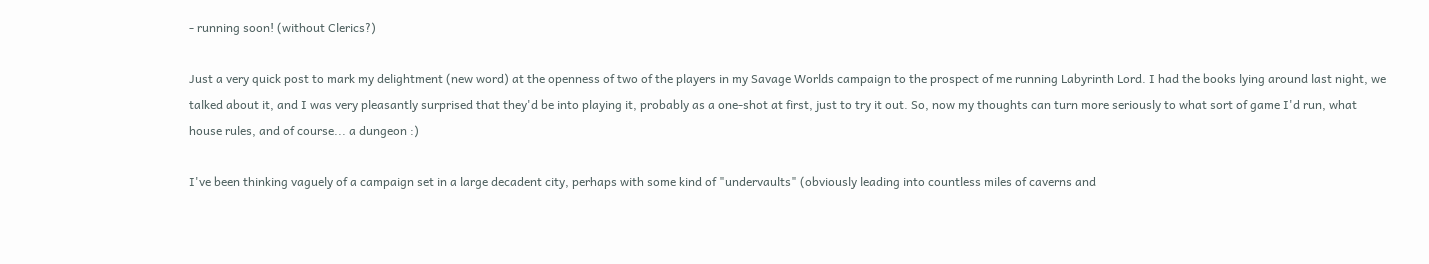- running soon! (without Clerics?)

Just a very quick post to mark my delightment (new word) at the openness of two of the players in my Savage Worlds campaign to the prospect of me running Labyrinth Lord. I had the books lying around last night, we talked about it, and I was very pleasantly surprised that they'd be into playing it, probably as a one-shot at first, just to try it out. So, now my thoughts can turn more seriously to what sort of game I'd run, what house rules, and of course... a dungeon :)

I've been thinking vaguely of a campaign set in a large decadent city, perhaps with some kind of "undervaults" (obviously leading into countless miles of caverns and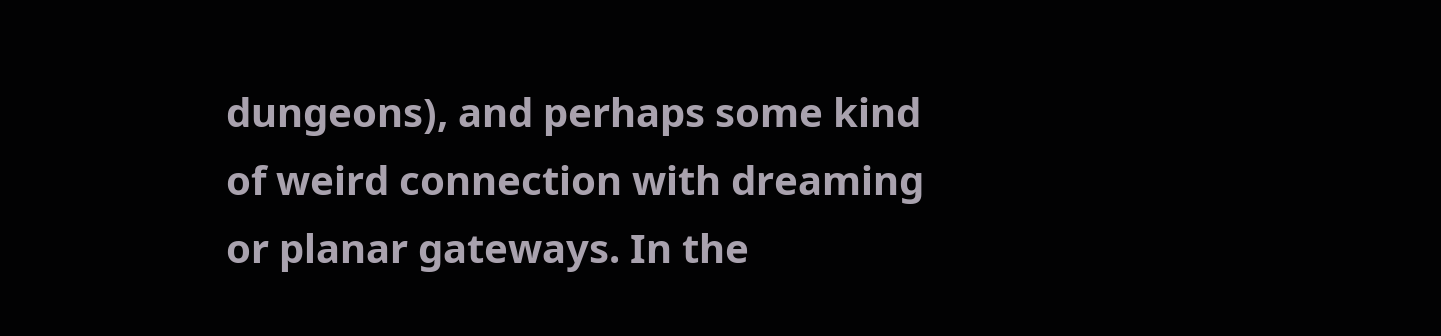dungeons), and perhaps some kind of weird connection with dreaming or planar gateways. In the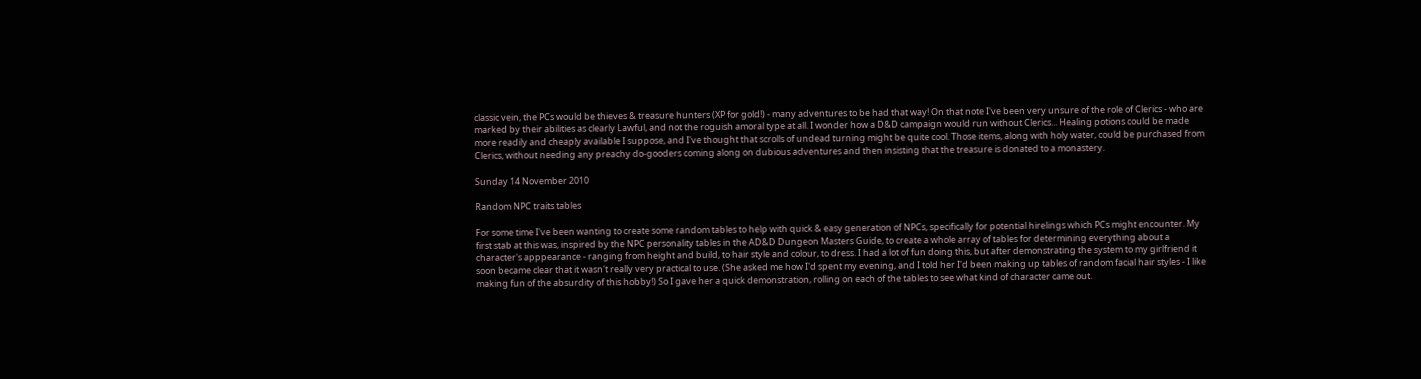classic vein, the PCs would be thieves & treasure hunters (XP for gold!) - many adventures to be had that way! On that note I've been very unsure of the role of Clerics - who are marked by their abilities as clearly Lawful, and not the roguish amoral type at all. I wonder how a D&D campaign would run without Clerics... Healing potions could be made more readily and cheaply available I suppose, and I've thought that scrolls of undead turning might be quite cool. Those items, along with holy water, could be purchased from Clerics, without needing any preachy do-gooders coming along on dubious adventures and then insisting that the treasure is donated to a monastery.

Sunday 14 November 2010

Random NPC traits tables

For some time I've been wanting to create some random tables to help with quick & easy generation of NPCs, specifically for potential hirelings which PCs might encounter. My first stab at this was, inspired by the NPC personality tables in the AD&D Dungeon Masters Guide, to create a whole array of tables for determining everything about a character's apppearance - ranging from height and build, to hair style and colour, to dress. I had a lot of fun doing this, but after demonstrating the system to my girlfriend it soon became clear that it wasn't really very practical to use. (She asked me how I'd spent my evening, and I told her I'd been making up tables of random facial hair styles - I like making fun of the absurdity of this hobby!) So I gave her a quick demonstration, rolling on each of the tables to see what kind of character came out.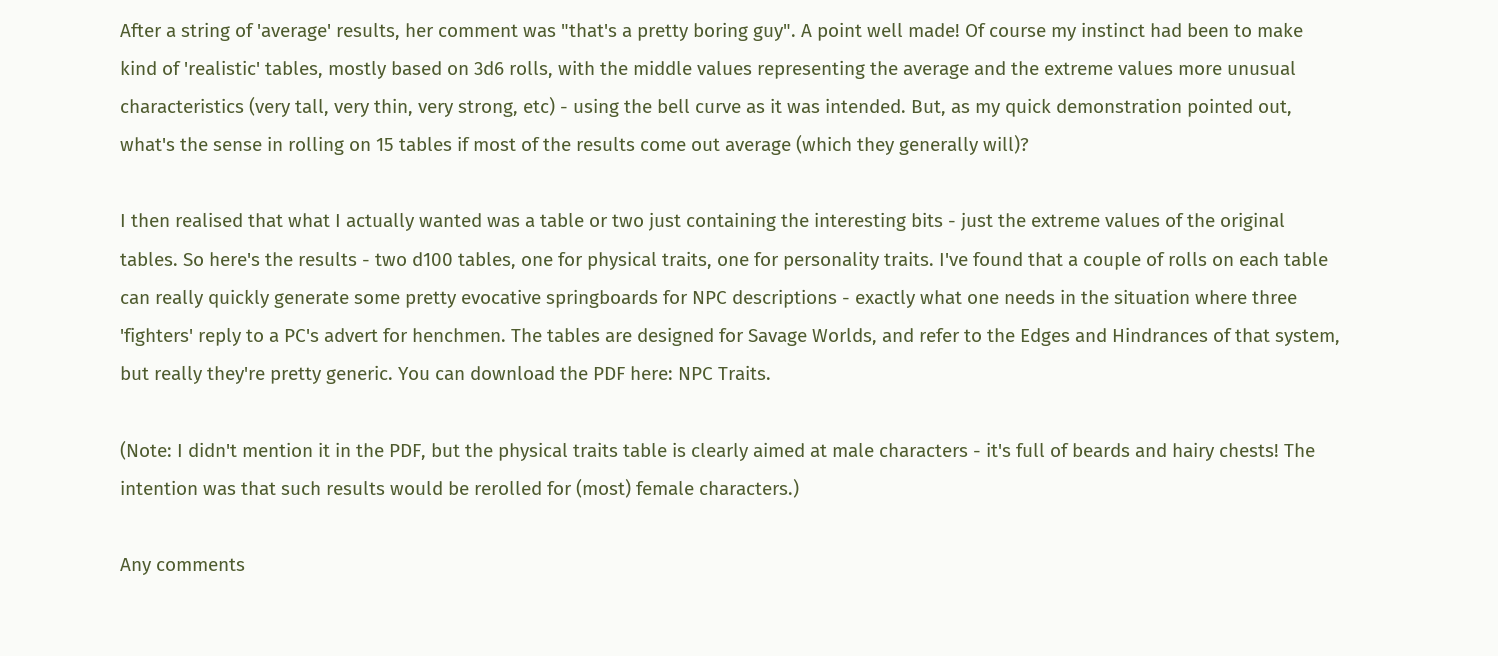After a string of 'average' results, her comment was "that's a pretty boring guy". A point well made! Of course my instinct had been to make kind of 'realistic' tables, mostly based on 3d6 rolls, with the middle values representing the average and the extreme values more unusual characteristics (very tall, very thin, very strong, etc) - using the bell curve as it was intended. But, as my quick demonstration pointed out, what's the sense in rolling on 15 tables if most of the results come out average (which they generally will)?

I then realised that what I actually wanted was a table or two just containing the interesting bits - just the extreme values of the original tables. So here's the results - two d100 tables, one for physical traits, one for personality traits. I've found that a couple of rolls on each table can really quickly generate some pretty evocative springboards for NPC descriptions - exactly what one needs in the situation where three 'fighters' reply to a PC's advert for henchmen. The tables are designed for Savage Worlds, and refer to the Edges and Hindrances of that system, but really they're pretty generic. You can download the PDF here: NPC Traits.

(Note: I didn't mention it in the PDF, but the physical traits table is clearly aimed at male characters - it's full of beards and hairy chests! The intention was that such results would be rerolled for (most) female characters.)

Any comments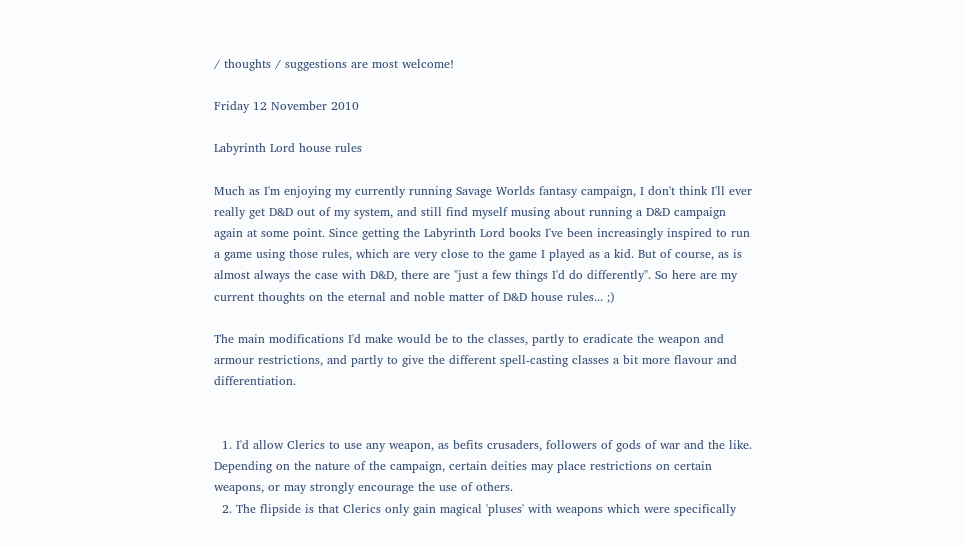/ thoughts / suggestions are most welcome!

Friday 12 November 2010

Labyrinth Lord house rules

Much as I'm enjoying my currently running Savage Worlds fantasy campaign, I don't think I'll ever really get D&D out of my system, and still find myself musing about running a D&D campaign again at some point. Since getting the Labyrinth Lord books I've been increasingly inspired to run a game using those rules, which are very close to the game I played as a kid. But of course, as is almost always the case with D&D, there are "just a few things I'd do differently". So here are my current thoughts on the eternal and noble matter of D&D house rules... ;)

The main modifications I'd make would be to the classes, partly to eradicate the weapon and armour restrictions, and partly to give the different spell-casting classes a bit more flavour and differentiation.


  1. I'd allow Clerics to use any weapon, as befits crusaders, followers of gods of war and the like. Depending on the nature of the campaign, certain deities may place restrictions on certain weapons, or may strongly encourage the use of others.
  2. The flipside is that Clerics only gain magical 'pluses' with weapons which were specifically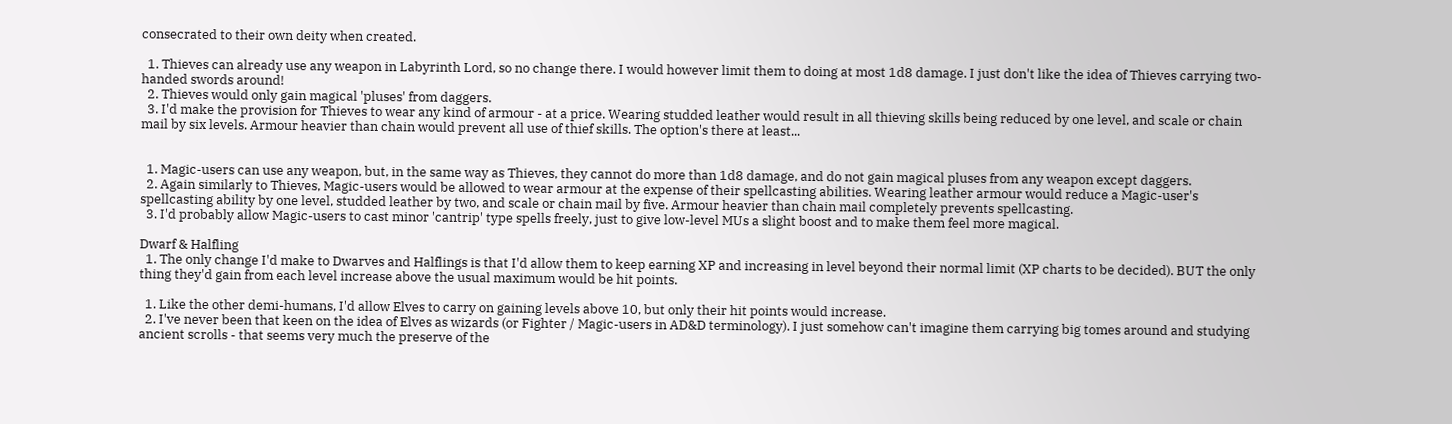consecrated to their own deity when created.

  1. Thieves can already use any weapon in Labyrinth Lord, so no change there. I would however limit them to doing at most 1d8 damage. I just don't like the idea of Thieves carrying two-handed swords around!
  2. Thieves would only gain magical 'pluses' from daggers.
  3. I'd make the provision for Thieves to wear any kind of armour - at a price. Wearing studded leather would result in all thieving skills being reduced by one level, and scale or chain mail by six levels. Armour heavier than chain would prevent all use of thief skills. The option's there at least...


  1. Magic-users can use any weapon, but, in the same way as Thieves, they cannot do more than 1d8 damage, and do not gain magical pluses from any weapon except daggers.
  2. Again similarly to Thieves, Magic-users would be allowed to wear armour at the expense of their spellcasting abilities. Wearing leather armour would reduce a Magic-user's spellcasting ability by one level, studded leather by two, and scale or chain mail by five. Armour heavier than chain mail completely prevents spellcasting.
  3. I'd probably allow Magic-users to cast minor 'cantrip' type spells freely, just to give low-level MUs a slight boost and to make them feel more magical.

Dwarf & Halfling
  1. The only change I'd make to Dwarves and Halflings is that I'd allow them to keep earning XP and increasing in level beyond their normal limit (XP charts to be decided). BUT the only thing they'd gain from each level increase above the usual maximum would be hit points.

  1. Like the other demi-humans, I'd allow Elves to carry on gaining levels above 10, but only their hit points would increase.
  2. I've never been that keen on the idea of Elves as wizards (or Fighter / Magic-users in AD&D terminology). I just somehow can't imagine them carrying big tomes around and studying ancient scrolls - that seems very much the preserve of the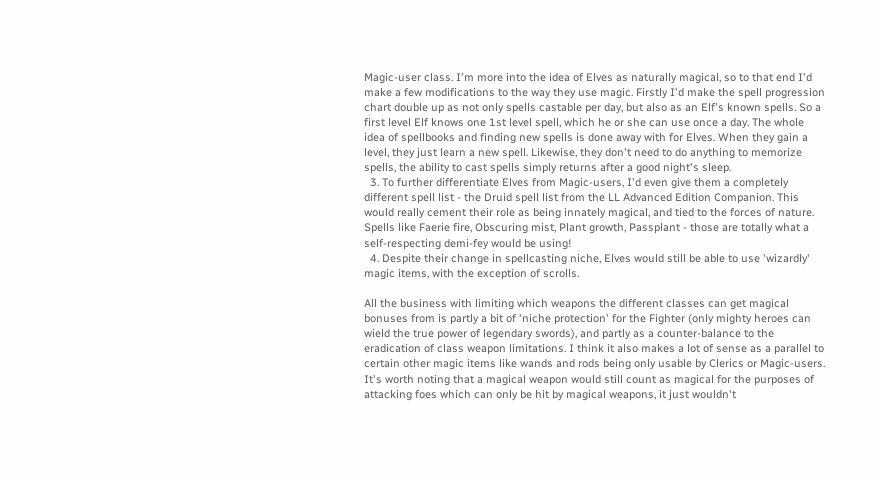Magic-user class. I'm more into the idea of Elves as naturally magical, so to that end I'd make a few modifications to the way they use magic. Firstly I'd make the spell progression chart double up as not only spells castable per day, but also as an Elf's known spells. So a first level Elf knows one 1st level spell, which he or she can use once a day. The whole idea of spellbooks and finding new spells is done away with for Elves. When they gain a level, they just learn a new spell. Likewise, they don't need to do anything to memorize spells, the ability to cast spells simply returns after a good night's sleep.
  3. To further differentiate Elves from Magic-users, I'd even give them a completely different spell list - the Druid spell list from the LL Advanced Edition Companion. This would really cement their role as being innately magical, and tied to the forces of nature. Spells like Faerie fire, Obscuring mist, Plant growth, Passplant - those are totally what a self-respecting demi-fey would be using!
  4. Despite their change in spellcasting niche, Elves would still be able to use 'wizardly' magic items, with the exception of scrolls.

All the business with limiting which weapons the different classes can get magical bonuses from is partly a bit of 'niche protection' for the Fighter (only mighty heroes can wield the true power of legendary swords), and partly as a counter-balance to the eradication of class weapon limitations. I think it also makes a lot of sense as a parallel to certain other magic items like wands and rods being only usable by Clerics or Magic-users. It's worth noting that a magical weapon would still count as magical for the purposes of attacking foes which can only be hit by magical weapons, it just wouldn't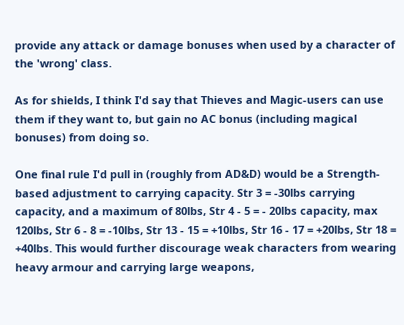provide any attack or damage bonuses when used by a character of the 'wrong' class.

As for shields, I think I'd say that Thieves and Magic-users can use them if they want to, but gain no AC bonus (including magical bonuses) from doing so.

One final rule I'd pull in (roughly from AD&D) would be a Strength-based adjustment to carrying capacity. Str 3 = -30lbs carrying capacity, and a maximum of 80lbs, Str 4 - 5 = - 20lbs capacity, max 120lbs, Str 6 - 8 = -10lbs, Str 13 - 15 = +10lbs, Str 16 - 17 = +20lbs, Str 18 = +40lbs. This would further discourage weak characters from wearing heavy armour and carrying large weapons,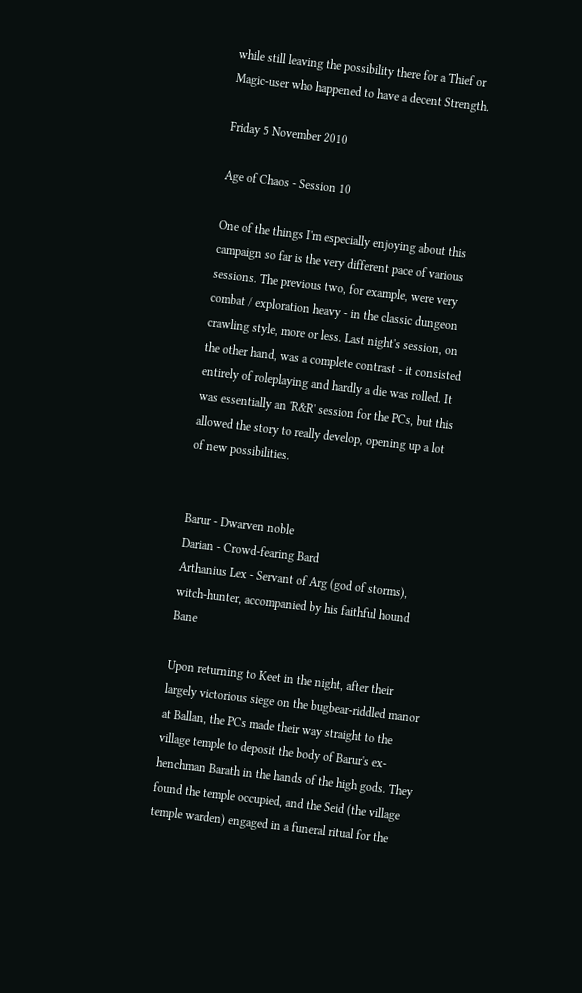while still leaving the possibility there for a Thief or Magic-user who happened to have a decent Strength.

Friday 5 November 2010

Age of Chaos - Session 10

One of the things I'm especially enjoying about this campaign so far is the very different pace of various sessions. The previous two, for example, were very combat / exploration heavy - in the classic dungeon crawling style, more or less. Last night's session, on the other hand, was a complete contrast - it consisted entirely of roleplaying and hardly a die was rolled. It was essentially an 'R&R' session for the PCs, but this allowed the story to really develop, opening up a lot of new possibilities.


Barur - Dwarven noble
Darian - Crowd-fearing Bard
Arthanius Lex - Servant of Arg (god of storms), witch-hunter, accompanied by his faithful hound Bane

Upon returning to Keet in the night, after their largely victorious siege on the bugbear-riddled manor at Ballan, the PCs made their way straight to the village temple to deposit the body of Barur's ex-henchman Barath in the hands of the high gods. They found the temple occupied, and the Seid (the village temple warden) engaged in a funeral ritual for the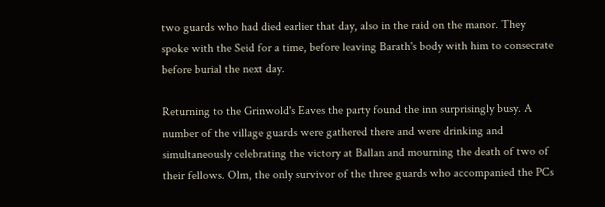two guards who had died earlier that day, also in the raid on the manor. They spoke with the Seid for a time, before leaving Barath's body with him to consecrate before burial the next day.

Returning to the Grinwold's Eaves the party found the inn surprisingly busy. A number of the village guards were gathered there and were drinking and simultaneously celebrating the victory at Ballan and mourning the death of two of their fellows. Olm, the only survivor of the three guards who accompanied the PCs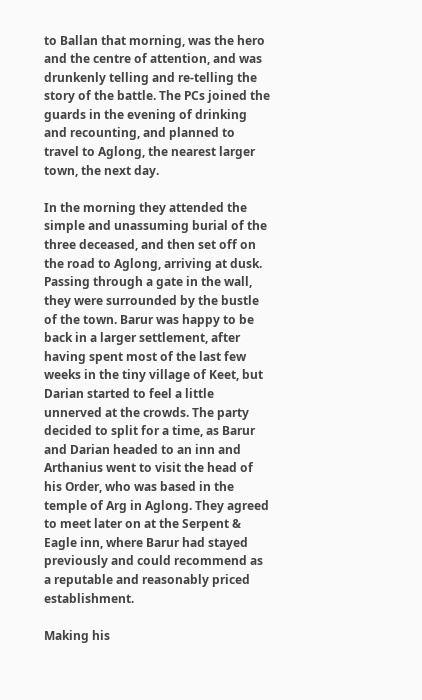to Ballan that morning, was the hero and the centre of attention, and was drunkenly telling and re-telling the story of the battle. The PCs joined the guards in the evening of drinking and recounting, and planned to travel to Aglong, the nearest larger town, the next day.

In the morning they attended the simple and unassuming burial of the three deceased, and then set off on the road to Aglong, arriving at dusk. Passing through a gate in the wall, they were surrounded by the bustle of the town. Barur was happy to be back in a larger settlement, after having spent most of the last few weeks in the tiny village of Keet, but Darian started to feel a little unnerved at the crowds. The party decided to split for a time, as Barur and Darian headed to an inn and Arthanius went to visit the head of his Order, who was based in the temple of Arg in Aglong. They agreed to meet later on at the Serpent & Eagle inn, where Barur had stayed previously and could recommend as a reputable and reasonably priced establishment.

Making his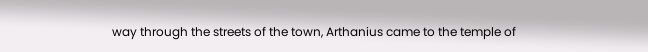way through the streets of the town, Arthanius came to the temple of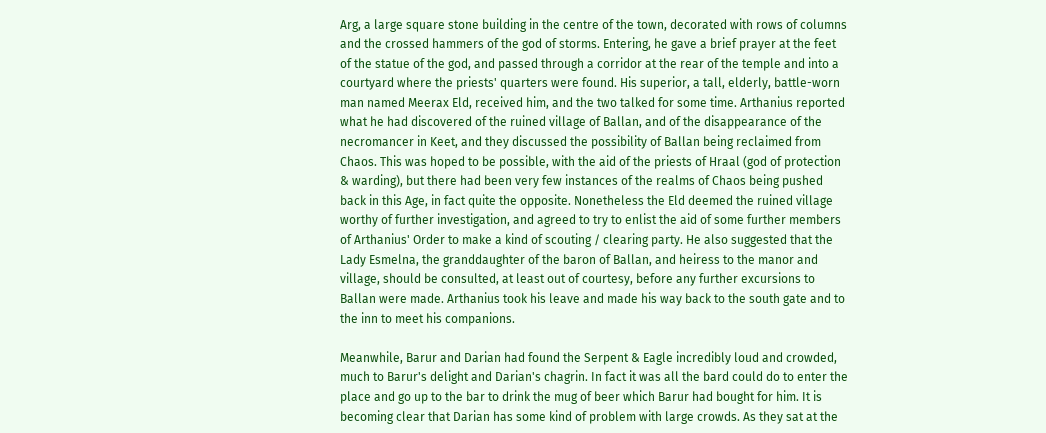Arg, a large square stone building in the centre of the town, decorated with rows of columns and the crossed hammers of the god of storms. Entering, he gave a brief prayer at the feet of the statue of the god, and passed through a corridor at the rear of the temple and into a courtyard where the priests' quarters were found. His superior, a tall, elderly, battle-worn man named Meerax Eld, received him, and the two talked for some time. Arthanius reported what he had discovered of the ruined village of Ballan, and of the disappearance of the necromancer in Keet, and they discussed the possibility of Ballan being reclaimed from Chaos. This was hoped to be possible, with the aid of the priests of Hraal (god of protection & warding), but there had been very few instances of the realms of Chaos being pushed back in this Age, in fact quite the opposite. Nonetheless the Eld deemed the ruined village worthy of further investigation, and agreed to try to enlist the aid of some further members of Arthanius' Order to make a kind of scouting / clearing party. He also suggested that the Lady Esmelna, the granddaughter of the baron of Ballan, and heiress to the manor and village, should be consulted, at least out of courtesy, before any further excursions to Ballan were made. Arthanius took his leave and made his way back to the south gate and to the inn to meet his companions.

Meanwhile, Barur and Darian had found the Serpent & Eagle incredibly loud and crowded, much to Barur's delight and Darian's chagrin. In fact it was all the bard could do to enter the place and go up to the bar to drink the mug of beer which Barur had bought for him. It is becoming clear that Darian has some kind of problem with large crowds. As they sat at the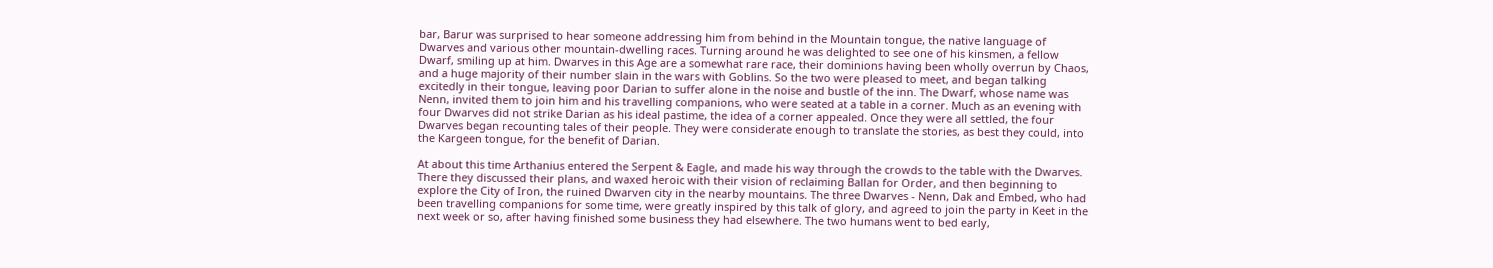bar, Barur was surprised to hear someone addressing him from behind in the Mountain tongue, the native language of Dwarves and various other mountain-dwelling races. Turning around he was delighted to see one of his kinsmen, a fellow Dwarf, smiling up at him. Dwarves in this Age are a somewhat rare race, their dominions having been wholly overrun by Chaos, and a huge majority of their number slain in the wars with Goblins. So the two were pleased to meet, and began talking excitedly in their tongue, leaving poor Darian to suffer alone in the noise and bustle of the inn. The Dwarf, whose name was Nenn, invited them to join him and his travelling companions, who were seated at a table in a corner. Much as an evening with four Dwarves did not strike Darian as his ideal pastime, the idea of a corner appealed. Once they were all settled, the four Dwarves began recounting tales of their people. They were considerate enough to translate the stories, as best they could, into the Kargeen tongue, for the benefit of Darian.

At about this time Arthanius entered the Serpent & Eagle, and made his way through the crowds to the table with the Dwarves. There they discussed their plans, and waxed heroic with their vision of reclaiming Ballan for Order, and then beginning to explore the City of Iron, the ruined Dwarven city in the nearby mountains. The three Dwarves - Nenn, Dak and Embed, who had been travelling companions for some time, were greatly inspired by this talk of glory, and agreed to join the party in Keet in the next week or so, after having finished some business they had elsewhere. The two humans went to bed early,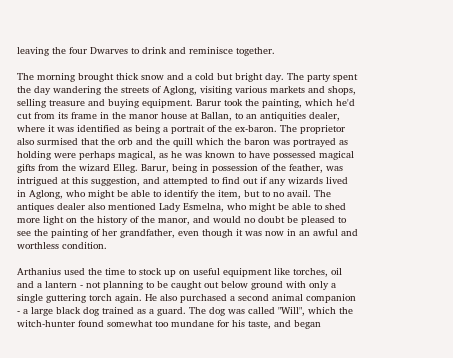leaving the four Dwarves to drink and reminisce together.

The morning brought thick snow and a cold but bright day. The party spent the day wandering the streets of Aglong, visiting various markets and shops, selling treasure and buying equipment. Barur took the painting, which he'd cut from its frame in the manor house at Ballan, to an antiquities dealer, where it was identified as being a portrait of the ex-baron. The proprietor also surmised that the orb and the quill which the baron was portrayed as holding were perhaps magical, as he was known to have possessed magical gifts from the wizard Elleg. Barur, being in possession of the feather, was intrigued at this suggestion, and attempted to find out if any wizards lived in Aglong, who might be able to identify the item, but to no avail. The antiques dealer also mentioned Lady Esmelna, who might be able to shed more light on the history of the manor, and would no doubt be pleased to see the painting of her grandfather, even though it was now in an awful and worthless condition.

Arthanius used the time to stock up on useful equipment like torches, oil and a lantern - not planning to be caught out below ground with only a single guttering torch again. He also purchased a second animal companion - a large black dog trained as a guard. The dog was called "Will", which the witch-hunter found somewhat too mundane for his taste, and began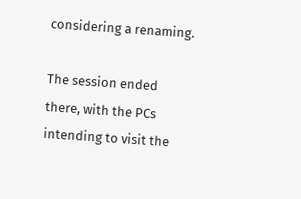considering a renaming.

The session ended there, with the PCs intending to visit the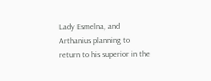Lady Esmelna, and Arthanius planning to return to his superior in the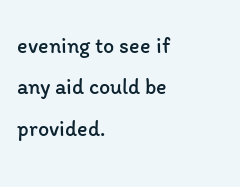evening to see if any aid could be provided.